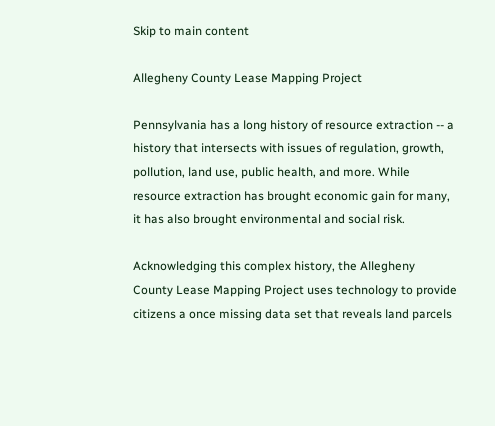Skip to main content

Allegheny County Lease Mapping Project

Pennsylvania has a long history of resource extraction -- a history that intersects with issues of regulation, growth, pollution, land use, public health, and more. While resource extraction has brought economic gain for many, it has also brought environmental and social risk.

Acknowledging this complex history, the Allegheny County Lease Mapping Project uses technology to provide citizens a once missing data set that reveals land parcels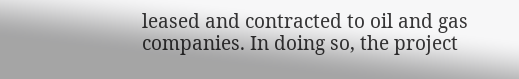leased and contracted to oil and gas companies. In doing so, the project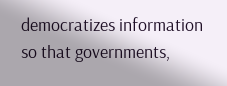democratizes information so that governments,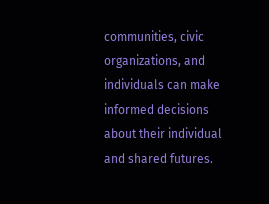communities, civic organizations, and individuals can make informed decisions about their individual and shared futures.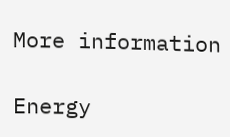More information

Energy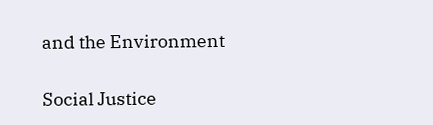and the Environment

Social Justice